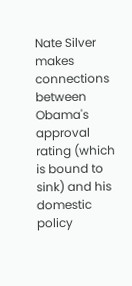Nate Silver makes connections between Obama's approval rating (which is bound to sink) and his domestic policy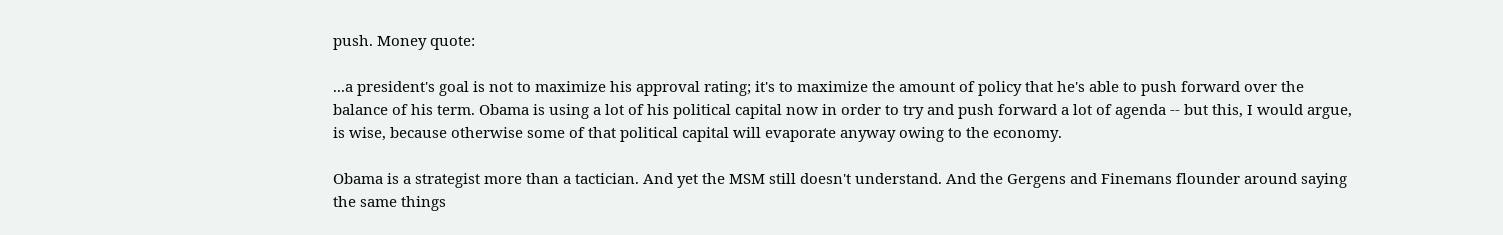push. Money quote:

...a president's goal is not to maximize his approval rating; it's to maximize the amount of policy that he's able to push forward over the balance of his term. Obama is using a lot of his political capital now in order to try and push forward a lot of agenda -- but this, I would argue, is wise, because otherwise some of that political capital will evaporate anyway owing to the economy.

Obama is a strategist more than a tactician. And yet the MSM still doesn't understand. And the Gergens and Finemans flounder around saying the same things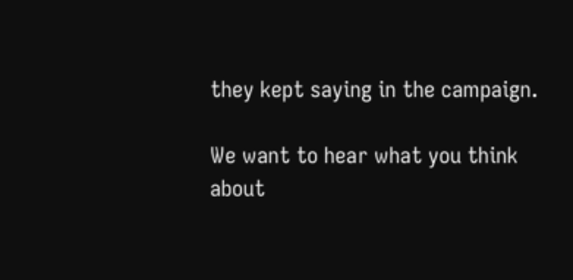they kept saying in the campaign.

We want to hear what you think about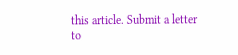this article. Submit a letter to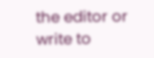the editor or write to